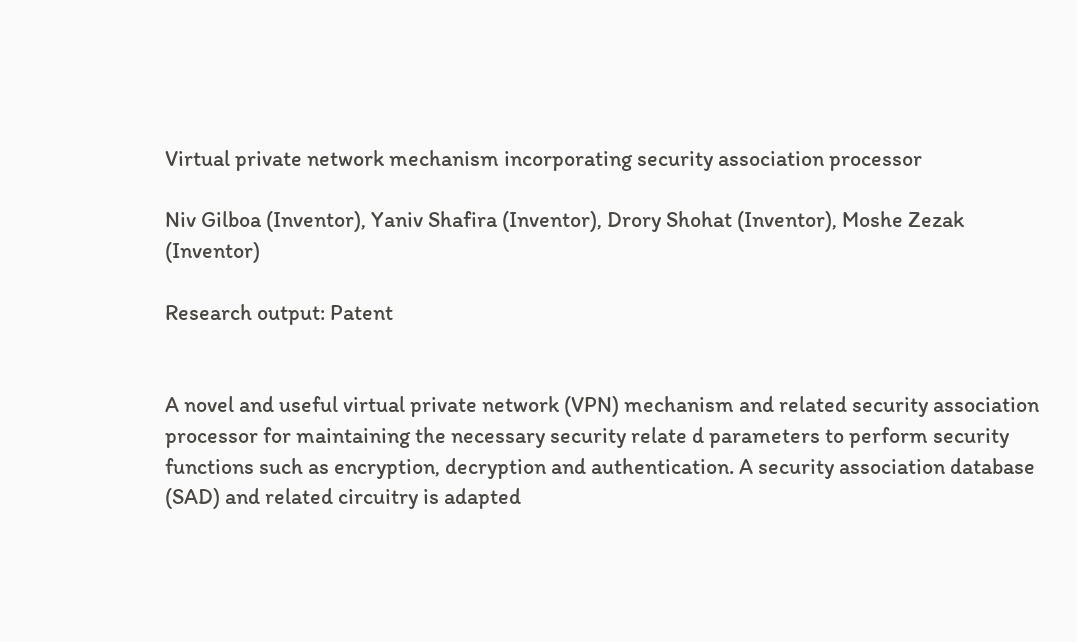Virtual private network mechanism incorporating security association processor

Niv Gilboa (Inventor), Yaniv Shafira (Inventor), Drory Shohat (Inventor), Moshe Zezak (Inventor)

Research output: Patent


A novel and useful virtual private network (VPN) mechanism and related security association processor for maintaining the necessary security relate d parameters to perform security functions such as encryption, decryption and authentication. A security association database (SAD) and related circuitry is adapted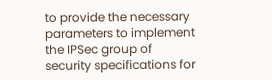to provide the necessary parameters to implement the IPSec group of security specifications for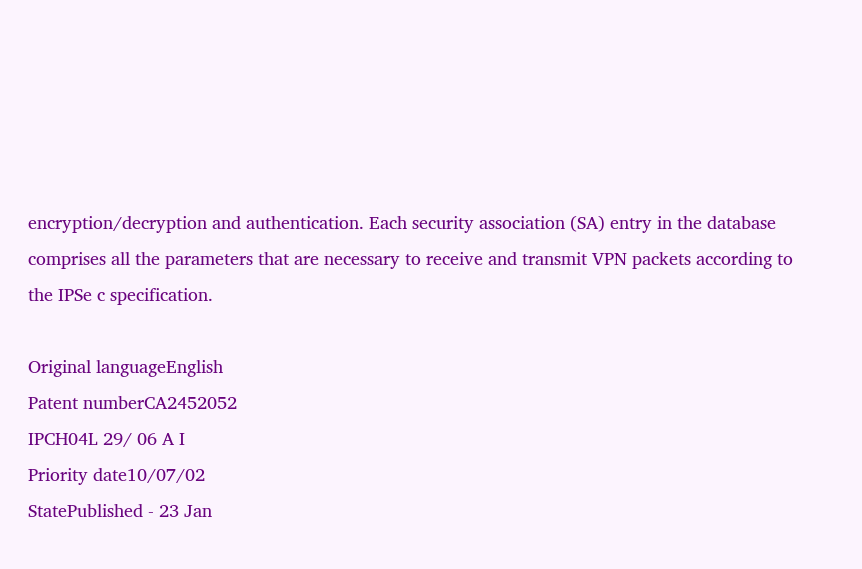encryption/decryption and authentication. Each security association (SA) entry in the database comprises all the parameters that are necessary to receive and transmit VPN packets according to the IPSe c specification.

Original languageEnglish
Patent numberCA2452052
IPCH04L 29/ 06 A I
Priority date10/07/02
StatePublished - 23 Jan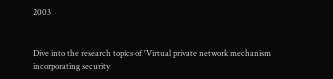2003


Dive into the research topics of 'Virtual private network mechanism incorporating security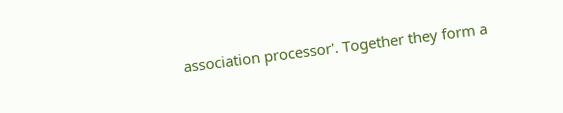association processor'. Together they form a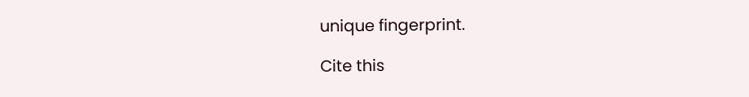unique fingerprint.

Cite this